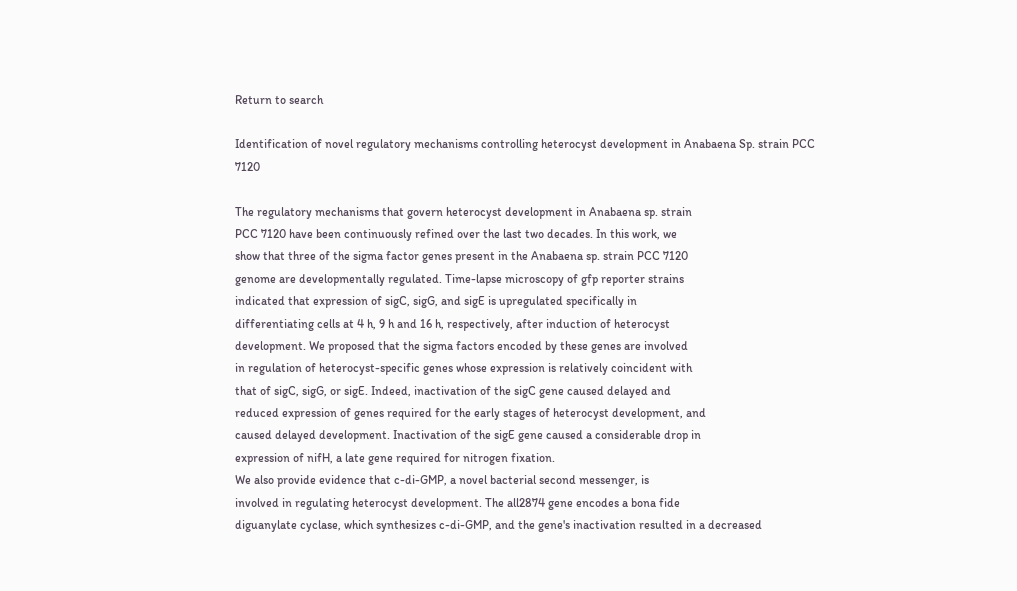Return to search

Identification of novel regulatory mechanisms controlling heterocyst development in Anabaena Sp. strain PCC 7120

The regulatory mechanisms that govern heterocyst development in Anabaena sp. strain
PCC 7120 have been continuously refined over the last two decades. In this work, we
show that three of the sigma factor genes present in the Anabaena sp. strain PCC 7120
genome are developmentally regulated. Time-lapse microscopy of gfp reporter strains
indicated that expression of sigC, sigG, and sigE is upregulated specifically in
differentiating cells at 4 h, 9 h and 16 h, respectively, after induction of heterocyst
development. We proposed that the sigma factors encoded by these genes are involved
in regulation of heterocyst-specific genes whose expression is relatively coincident with
that of sigC, sigG, or sigE. Indeed, inactivation of the sigC gene caused delayed and
reduced expression of genes required for the early stages of heterocyst development, and
caused delayed development. Inactivation of the sigE gene caused a considerable drop in
expression of nifH, a late gene required for nitrogen fixation.
We also provide evidence that c-di-GMP, a novel bacterial second messenger, is
involved in regulating heterocyst development. The all2874 gene encodes a bona fide
diguanylate cyclase, which synthesizes c-di-GMP, and the gene's inactivation resulted in a decreased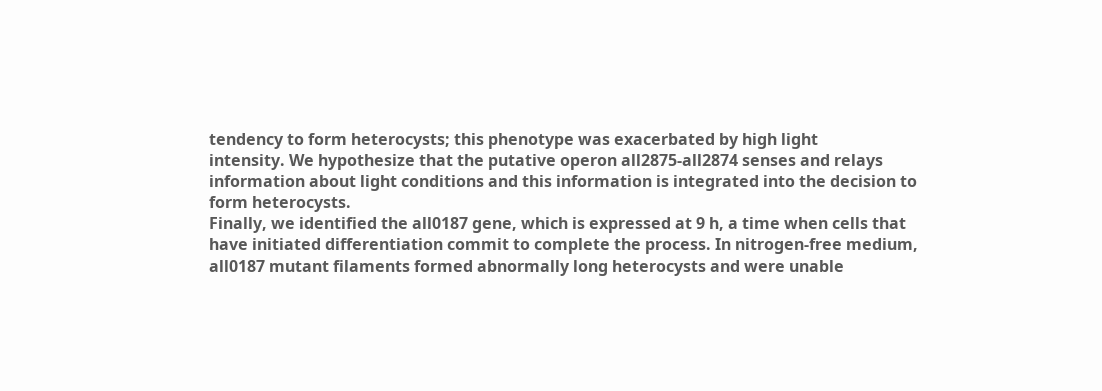tendency to form heterocysts; this phenotype was exacerbated by high light
intensity. We hypothesize that the putative operon all2875-all2874 senses and relays
information about light conditions and this information is integrated into the decision to
form heterocysts.
Finally, we identified the all0187 gene, which is expressed at 9 h, a time when cells that
have initiated differentiation commit to complete the process. In nitrogen-free medium,
all0187 mutant filaments formed abnormally long heterocysts and were unable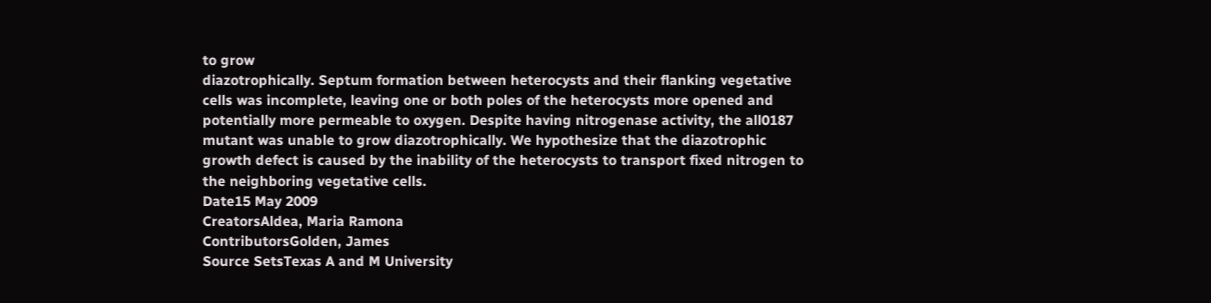to grow
diazotrophically. Septum formation between heterocysts and their flanking vegetative
cells was incomplete, leaving one or both poles of the heterocysts more opened and
potentially more permeable to oxygen. Despite having nitrogenase activity, the all0187
mutant was unable to grow diazotrophically. We hypothesize that the diazotrophic
growth defect is caused by the inability of the heterocysts to transport fixed nitrogen to
the neighboring vegetative cells.
Date15 May 2009
CreatorsAldea, Maria Ramona
ContributorsGolden, James
Source SetsTexas A and M University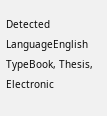Detected LanguageEnglish
TypeBook, Thesis, Electronic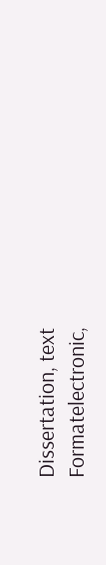Dissertation, text
Formatelectronic,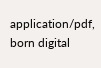application/pdf, born digital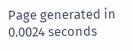Page generated in 0.0024 seconds